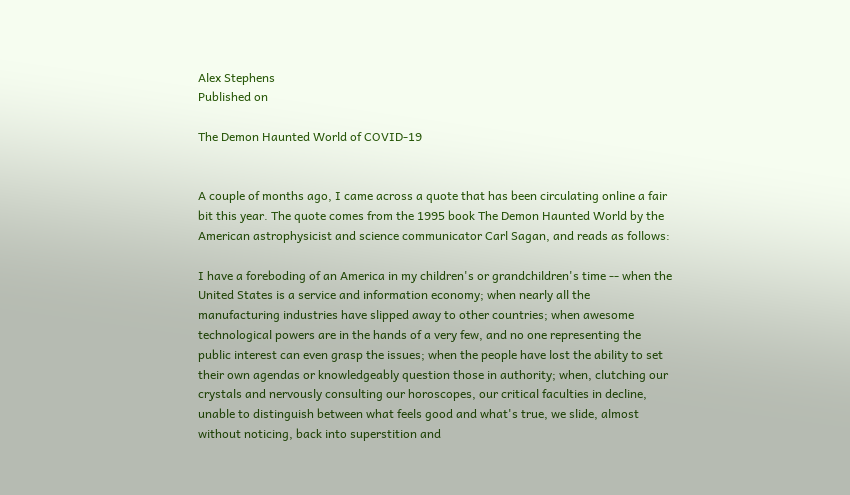Alex Stephens
Published on

The Demon Haunted World of COVID-19


A couple of months ago, I came across a quote that has been circulating online a fair bit this year. The quote comes from the 1995 book The Demon Haunted World by the American astrophysicist and science communicator Carl Sagan, and reads as follows:

I have a foreboding of an America in my children's or grandchildren's time -- when the United States is a service and information economy; when nearly all the manufacturing industries have slipped away to other countries; when awesome technological powers are in the hands of a very few, and no one representing the public interest can even grasp the issues; when the people have lost the ability to set their own agendas or knowledgeably question those in authority; when, clutching our crystals and nervously consulting our horoscopes, our critical faculties in decline, unable to distinguish between what feels good and what's true, we slide, almost without noticing, back into superstition and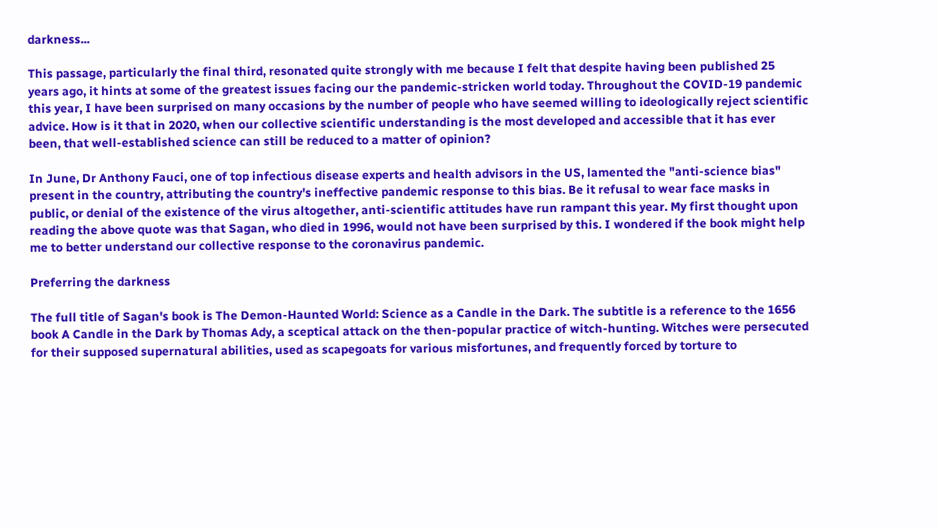darkness...

This passage, particularly the final third, resonated quite strongly with me because I felt that despite having been published 25 years ago, it hints at some of the greatest issues facing our the pandemic-stricken world today. Throughout the COVID-19 pandemic this year, I have been surprised on many occasions by the number of people who have seemed willing to ideologically reject scientific advice. How is it that in 2020, when our collective scientific understanding is the most developed and accessible that it has ever been, that well-established science can still be reduced to a matter of opinion?

In June, Dr Anthony Fauci, one of top infectious disease experts and health advisors in the US, lamented the "anti-science bias" present in the country, attributing the country's ineffective pandemic response to this bias. Be it refusal to wear face masks in public, or denial of the existence of the virus altogether, anti-scientific attitudes have run rampant this year. My first thought upon reading the above quote was that Sagan, who died in 1996, would not have been surprised by this. I wondered if the book might help me to better understand our collective response to the coronavirus pandemic.

Preferring the darkness

The full title of Sagan's book is The Demon-Haunted World: Science as a Candle in the Dark. The subtitle is a reference to the 1656 book A Candle in the Dark by Thomas Ady, a sceptical attack on the then-popular practice of witch-hunting. Witches were persecuted for their supposed supernatural abilities, used as scapegoats for various misfortunes, and frequently forced by torture to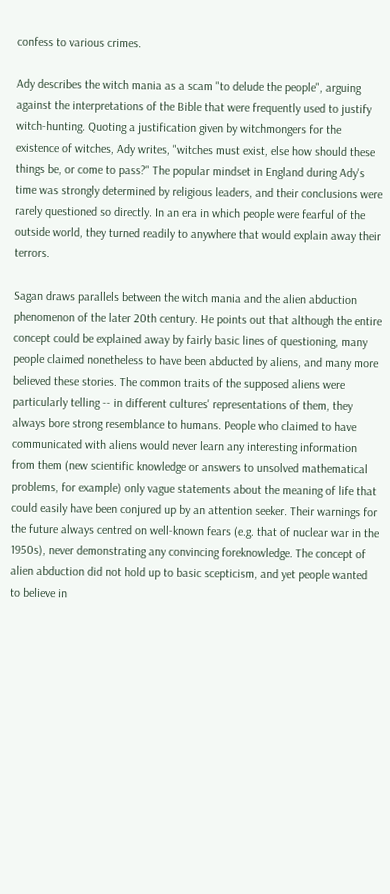confess to various crimes.

Ady describes the witch mania as a scam "to delude the people", arguing against the interpretations of the Bible that were frequently used to justify witch-hunting. Quoting a justification given by witchmongers for the existence of witches, Ady writes, "witches must exist, else how should these things be, or come to pass?" The popular mindset in England during Ady's time was strongly determined by religious leaders, and their conclusions were rarely questioned so directly. In an era in which people were fearful of the outside world, they turned readily to anywhere that would explain away their terrors.

Sagan draws parallels between the witch mania and the alien abduction phenomenon of the later 20th century. He points out that although the entire concept could be explained away by fairly basic lines of questioning, many people claimed nonetheless to have been abducted by aliens, and many more believed these stories. The common traits of the supposed aliens were particularly telling -- in different cultures' representations of them, they always bore strong resemblance to humans. People who claimed to have communicated with aliens would never learn any interesting information from them (new scientific knowledge or answers to unsolved mathematical problems, for example) only vague statements about the meaning of life that could easily have been conjured up by an attention seeker. Their warnings for the future always centred on well-known fears (e.g. that of nuclear war in the 1950s), never demonstrating any convincing foreknowledge. The concept of alien abduction did not hold up to basic scepticism, and yet people wanted to believe in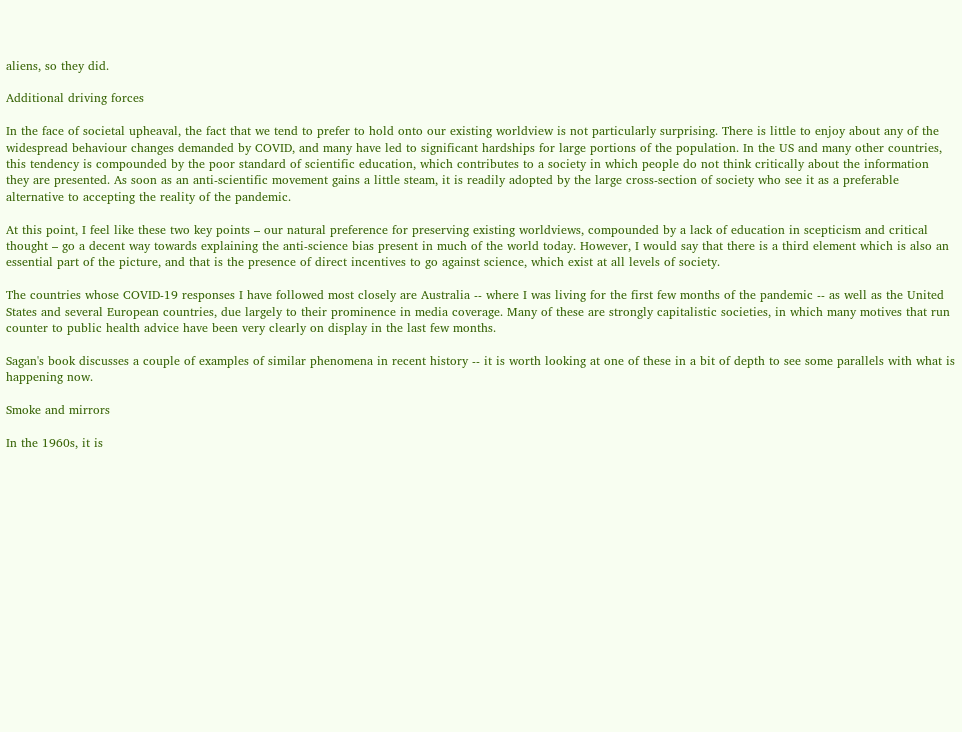aliens, so they did.

Additional driving forces

In the face of societal upheaval, the fact that we tend to prefer to hold onto our existing worldview is not particularly surprising. There is little to enjoy about any of the widespread behaviour changes demanded by COVID, and many have led to significant hardships for large portions of the population. In the US and many other countries, this tendency is compounded by the poor standard of scientific education, which contributes to a society in which people do not think critically about the information they are presented. As soon as an anti-scientific movement gains a little steam, it is readily adopted by the large cross-section of society who see it as a preferable alternative to accepting the reality of the pandemic.

At this point, I feel like these two key points – our natural preference for preserving existing worldviews, compounded by a lack of education in scepticism and critical thought – go a decent way towards explaining the anti-science bias present in much of the world today. However, I would say that there is a third element which is also an essential part of the picture, and that is the presence of direct incentives to go against science, which exist at all levels of society.

The countries whose COVID-19 responses I have followed most closely are Australia -- where I was living for the first few months of the pandemic -- as well as the United States and several European countries, due largely to their prominence in media coverage. Many of these are strongly capitalistic societies, in which many motives that run counter to public health advice have been very clearly on display in the last few months.

Sagan's book discusses a couple of examples of similar phenomena in recent history -- it is worth looking at one of these in a bit of depth to see some parallels with what is happening now.

Smoke and mirrors

In the 1960s, it is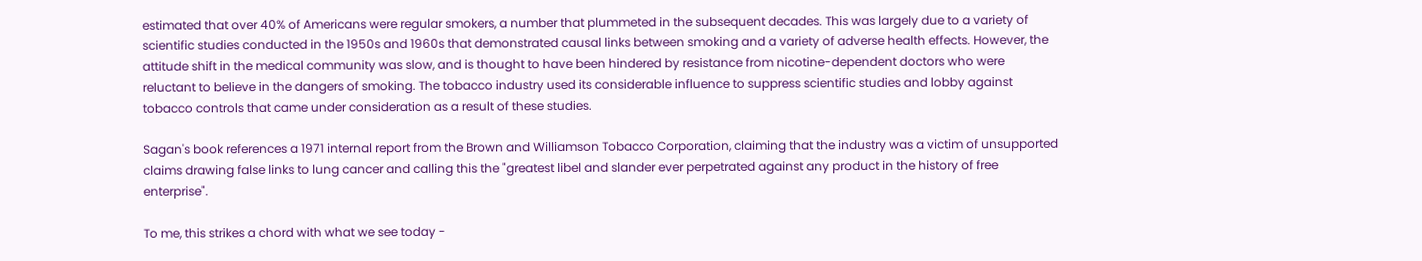estimated that over 40% of Americans were regular smokers, a number that plummeted in the subsequent decades. This was largely due to a variety of scientific studies conducted in the 1950s and 1960s that demonstrated causal links between smoking and a variety of adverse health effects. However, the attitude shift in the medical community was slow, and is thought to have been hindered by resistance from nicotine-dependent doctors who were reluctant to believe in the dangers of smoking. The tobacco industry used its considerable influence to suppress scientific studies and lobby against tobacco controls that came under consideration as a result of these studies.

Sagan's book references a 1971 internal report from the Brown and Williamson Tobacco Corporation, claiming that the industry was a victim of unsupported claims drawing false links to lung cancer and calling this the "greatest libel and slander ever perpetrated against any product in the history of free enterprise".

To me, this strikes a chord with what we see today -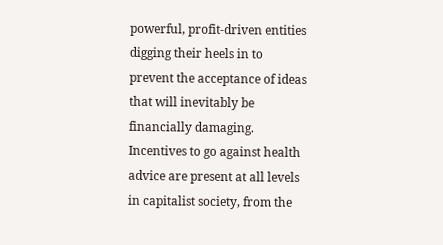powerful, profit-driven entities digging their heels in to prevent the acceptance of ideas that will inevitably be financially damaging. Incentives to go against health advice are present at all levels in capitalist society, from the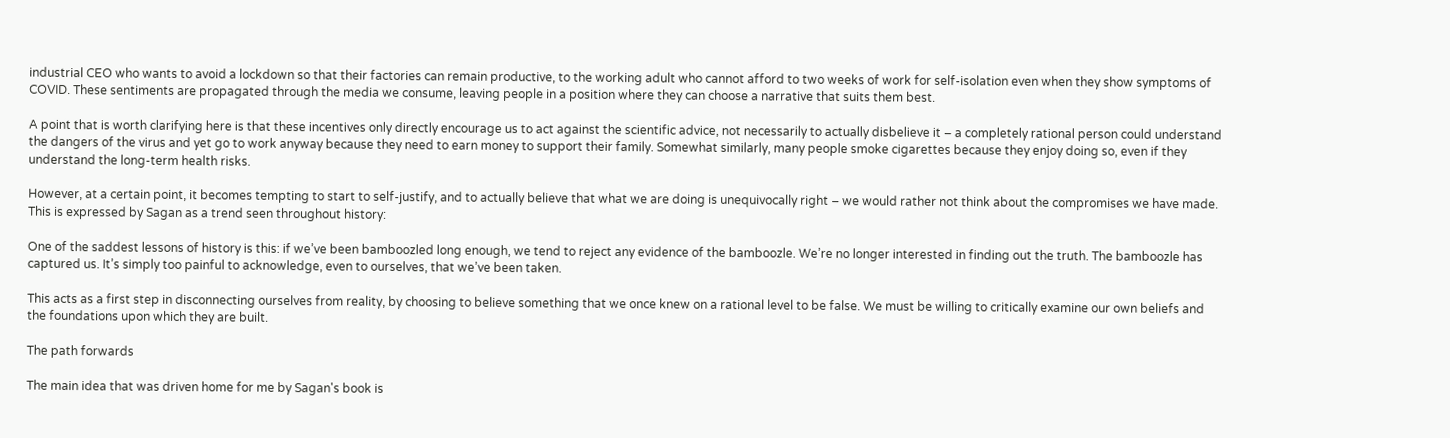industrial CEO who wants to avoid a lockdown so that their factories can remain productive, to the working adult who cannot afford to two weeks of work for self-isolation even when they show symptoms of COVID. These sentiments are propagated through the media we consume, leaving people in a position where they can choose a narrative that suits them best.

A point that is worth clarifying here is that these incentives only directly encourage us to act against the scientific advice, not necessarily to actually disbelieve it – a completely rational person could understand the dangers of the virus and yet go to work anyway because they need to earn money to support their family. Somewhat similarly, many people smoke cigarettes because they enjoy doing so, even if they understand the long-term health risks.

However, at a certain point, it becomes tempting to start to self-justify, and to actually believe that what we are doing is unequivocally right – we would rather not think about the compromises we have made. This is expressed by Sagan as a trend seen throughout history:

One of the saddest lessons of history is this: if we’ve been bamboozled long enough, we tend to reject any evidence of the bamboozle. We’re no longer interested in finding out the truth. The bamboozle has captured us. It’s simply too painful to acknowledge, even to ourselves, that we’ve been taken.

This acts as a first step in disconnecting ourselves from reality, by choosing to believe something that we once knew on a rational level to be false. We must be willing to critically examine our own beliefs and the foundations upon which they are built.

The path forwards

The main idea that was driven home for me by Sagan's book is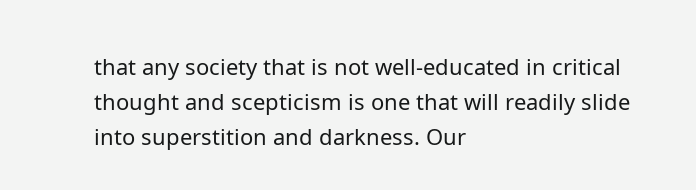that any society that is not well-educated in critical thought and scepticism is one that will readily slide into superstition and darkness. Our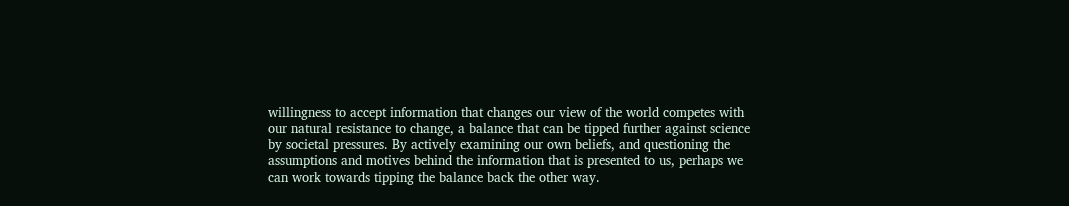willingness to accept information that changes our view of the world competes with our natural resistance to change, a balance that can be tipped further against science by societal pressures. By actively examining our own beliefs, and questioning the assumptions and motives behind the information that is presented to us, perhaps we can work towards tipping the balance back the other way.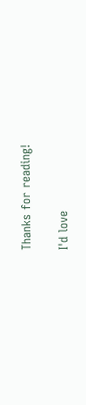Thanks for reading!

I'd love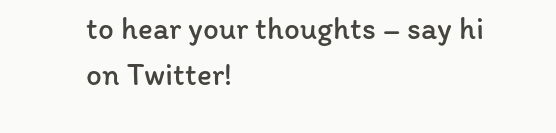to hear your thoughts – say hi on Twitter!